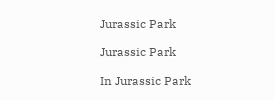Jurassic Park

Jurassic Park

In Jurassic Park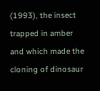(1993), the insect trapped in amber and which made the cloning of dinosaur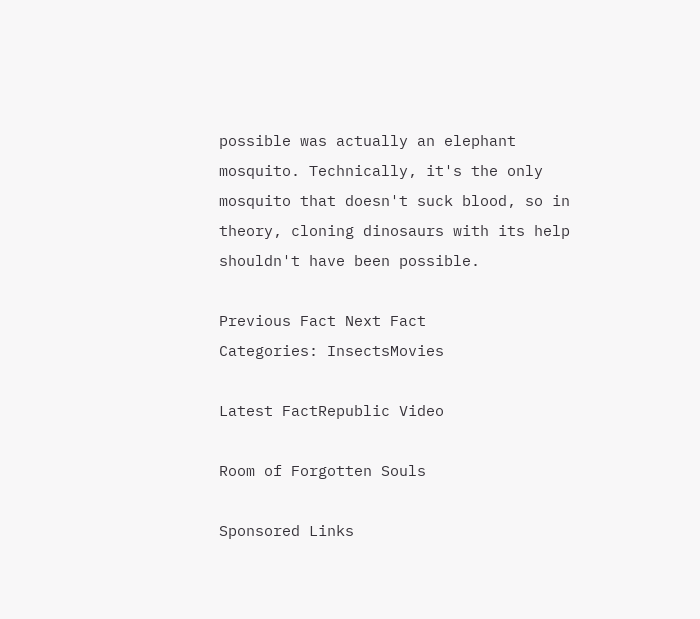possible was actually an elephant mosquito. Technically, it's the only mosquito that doesn't suck blood, so in theory, cloning dinosaurs with its help shouldn't have been possible.

Previous Fact Next Fact
Categories: InsectsMovies

Latest FactRepublic Video

Room of Forgotten Souls

Sponsored Links